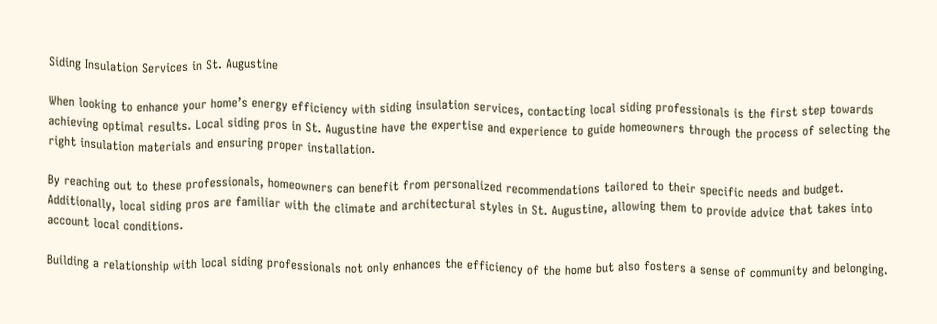Siding Insulation Services in St. Augustine

When looking to enhance your home’s energy efficiency with siding insulation services, contacting local siding professionals is the first step towards achieving optimal results. Local siding pros in St. Augustine have the expertise and experience to guide homeowners through the process of selecting the right insulation materials and ensuring proper installation.

By reaching out to these professionals, homeowners can benefit from personalized recommendations tailored to their specific needs and budget. Additionally, local siding pros are familiar with the climate and architectural styles in St. Augustine, allowing them to provide advice that takes into account local conditions.

Building a relationship with local siding professionals not only enhances the efficiency of the home but also fosters a sense of community and belonging.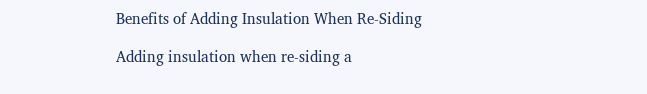Benefits of Adding Insulation When Re-Siding

Adding insulation when re-siding a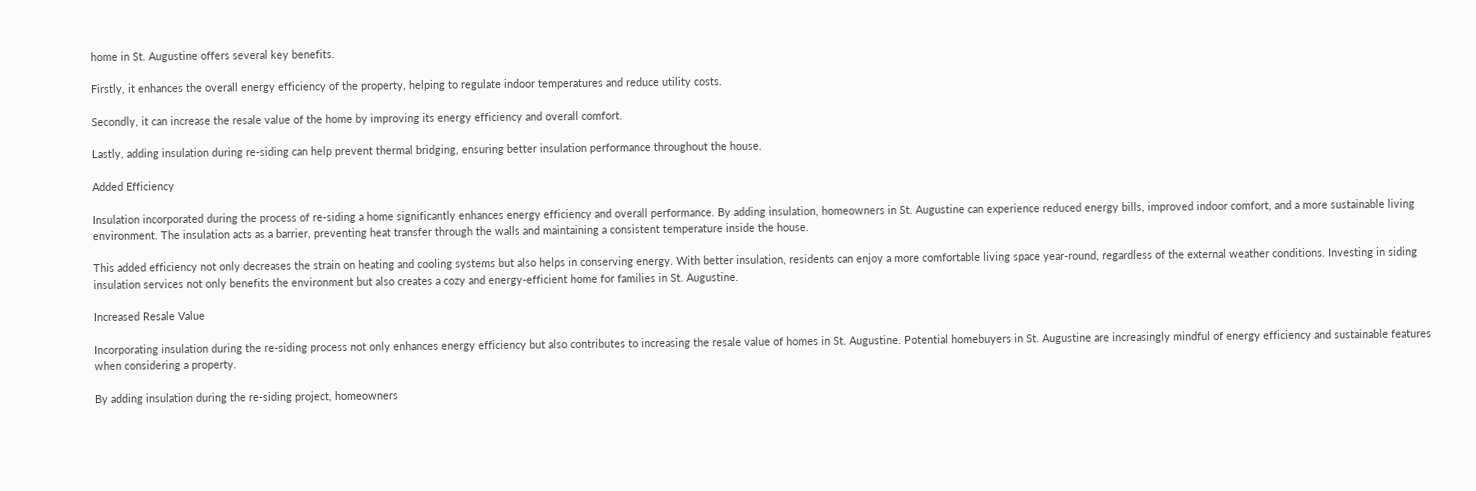home in St. Augustine offers several key benefits.

Firstly, it enhances the overall energy efficiency of the property, helping to regulate indoor temperatures and reduce utility costs.

Secondly, it can increase the resale value of the home by improving its energy efficiency and overall comfort.

Lastly, adding insulation during re-siding can help prevent thermal bridging, ensuring better insulation performance throughout the house.

Added Efficiency

Insulation incorporated during the process of re-siding a home significantly enhances energy efficiency and overall performance. By adding insulation, homeowners in St. Augustine can experience reduced energy bills, improved indoor comfort, and a more sustainable living environment. The insulation acts as a barrier, preventing heat transfer through the walls and maintaining a consistent temperature inside the house.

This added efficiency not only decreases the strain on heating and cooling systems but also helps in conserving energy. With better insulation, residents can enjoy a more comfortable living space year-round, regardless of the external weather conditions. Investing in siding insulation services not only benefits the environment but also creates a cozy and energy-efficient home for families in St. Augustine.

Increased Resale Value

Incorporating insulation during the re-siding process not only enhances energy efficiency but also contributes to increasing the resale value of homes in St. Augustine. Potential homebuyers in St. Augustine are increasingly mindful of energy efficiency and sustainable features when considering a property.

By adding insulation during the re-siding project, homeowners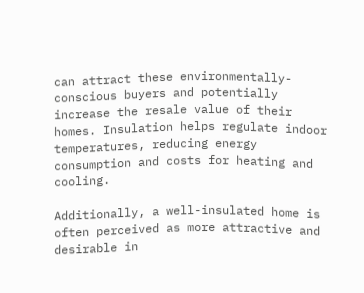can attract these environmentally-conscious buyers and potentially increase the resale value of their homes. Insulation helps regulate indoor temperatures, reducing energy consumption and costs for heating and cooling.

Additionally, a well-insulated home is often perceived as more attractive and desirable in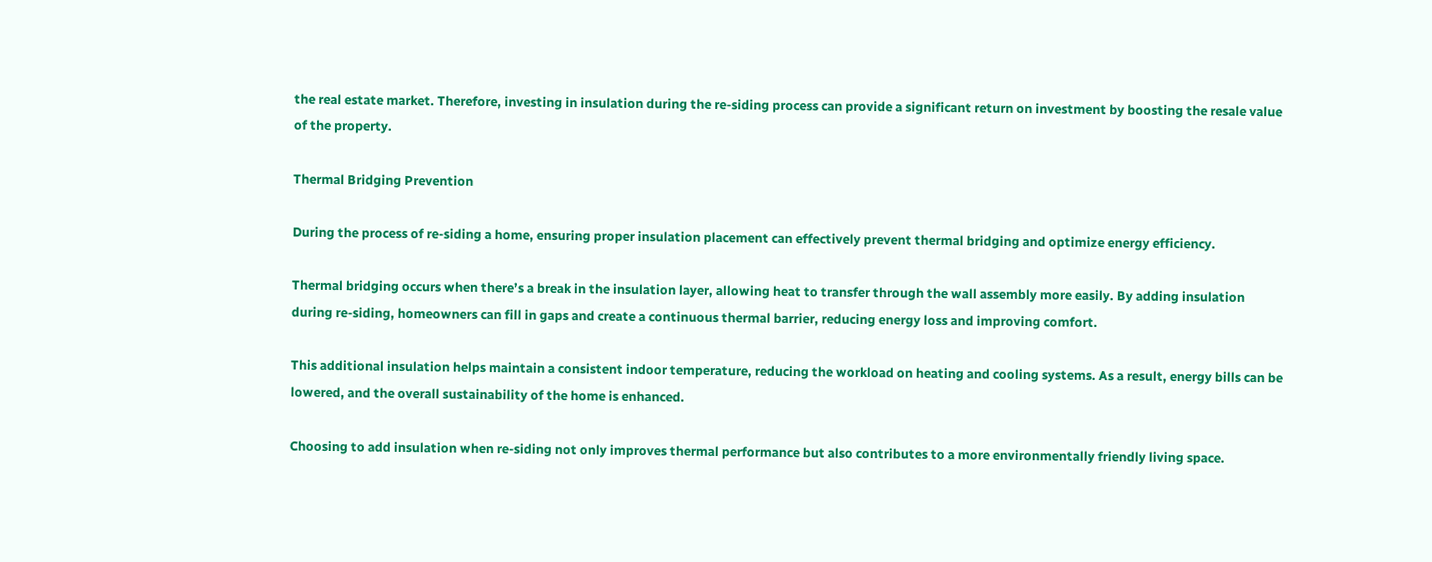the real estate market. Therefore, investing in insulation during the re-siding process can provide a significant return on investment by boosting the resale value of the property.

Thermal Bridging Prevention

During the process of re-siding a home, ensuring proper insulation placement can effectively prevent thermal bridging and optimize energy efficiency.

Thermal bridging occurs when there’s a break in the insulation layer, allowing heat to transfer through the wall assembly more easily. By adding insulation during re-siding, homeowners can fill in gaps and create a continuous thermal barrier, reducing energy loss and improving comfort.

This additional insulation helps maintain a consistent indoor temperature, reducing the workload on heating and cooling systems. As a result, energy bills can be lowered, and the overall sustainability of the home is enhanced.

Choosing to add insulation when re-siding not only improves thermal performance but also contributes to a more environmentally friendly living space.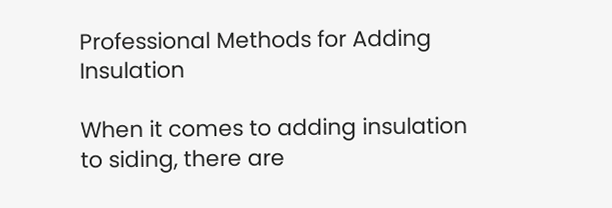Professional Methods for Adding Insulation

When it comes to adding insulation to siding, there are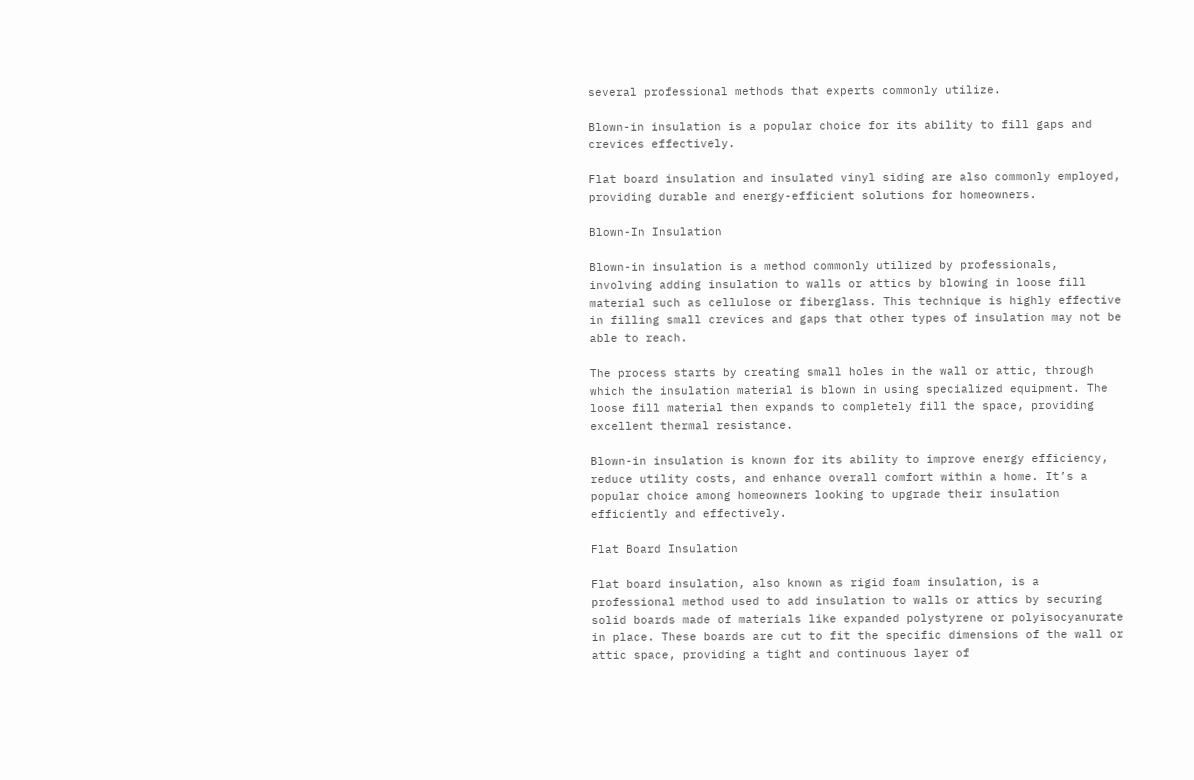several professional methods that experts commonly utilize.

Blown-in insulation is a popular choice for its ability to fill gaps and crevices effectively.

Flat board insulation and insulated vinyl siding are also commonly employed, providing durable and energy-efficient solutions for homeowners.

Blown-In Insulation

Blown-in insulation is a method commonly utilized by professionals, involving adding insulation to walls or attics by blowing in loose fill material such as cellulose or fiberglass. This technique is highly effective in filling small crevices and gaps that other types of insulation may not be able to reach.

The process starts by creating small holes in the wall or attic, through which the insulation material is blown in using specialized equipment. The loose fill material then expands to completely fill the space, providing excellent thermal resistance.

Blown-in insulation is known for its ability to improve energy efficiency, reduce utility costs, and enhance overall comfort within a home. It’s a popular choice among homeowners looking to upgrade their insulation efficiently and effectively.

Flat Board Insulation

Flat board insulation, also known as rigid foam insulation, is a professional method used to add insulation to walls or attics by securing solid boards made of materials like expanded polystyrene or polyisocyanurate in place. These boards are cut to fit the specific dimensions of the wall or attic space, providing a tight and continuous layer of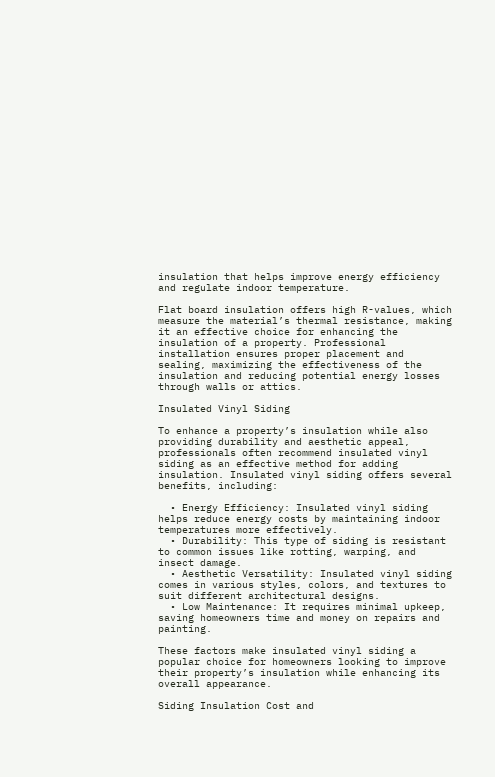insulation that helps improve energy efficiency and regulate indoor temperature.

Flat board insulation offers high R-values, which measure the material’s thermal resistance, making it an effective choice for enhancing the insulation of a property. Professional installation ensures proper placement and sealing, maximizing the effectiveness of the insulation and reducing potential energy losses through walls or attics.

Insulated Vinyl Siding

To enhance a property’s insulation while also providing durability and aesthetic appeal, professionals often recommend insulated vinyl siding as an effective method for adding insulation. Insulated vinyl siding offers several benefits, including:

  • Energy Efficiency: Insulated vinyl siding helps reduce energy costs by maintaining indoor temperatures more effectively.
  • Durability: This type of siding is resistant to common issues like rotting, warping, and insect damage.
  • Aesthetic Versatility: Insulated vinyl siding comes in various styles, colors, and textures to suit different architectural designs.
  • Low Maintenance: It requires minimal upkeep, saving homeowners time and money on repairs and painting.

These factors make insulated vinyl siding a popular choice for homeowners looking to improve their property’s insulation while enhancing its overall appearance.

Siding Insulation Cost and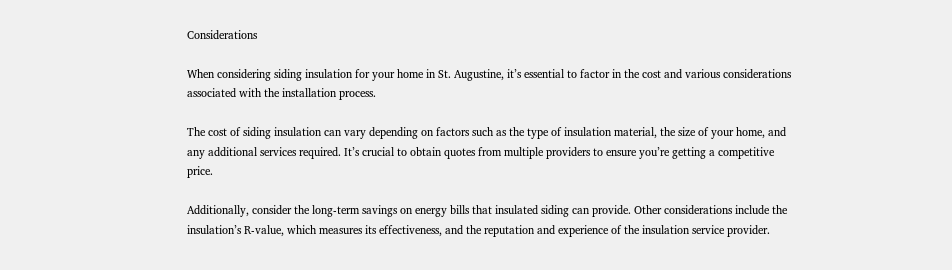Considerations

When considering siding insulation for your home in St. Augustine, it’s essential to factor in the cost and various considerations associated with the installation process.

The cost of siding insulation can vary depending on factors such as the type of insulation material, the size of your home, and any additional services required. It’s crucial to obtain quotes from multiple providers to ensure you’re getting a competitive price.

Additionally, consider the long-term savings on energy bills that insulated siding can provide. Other considerations include the insulation’s R-value, which measures its effectiveness, and the reputation and experience of the insulation service provider.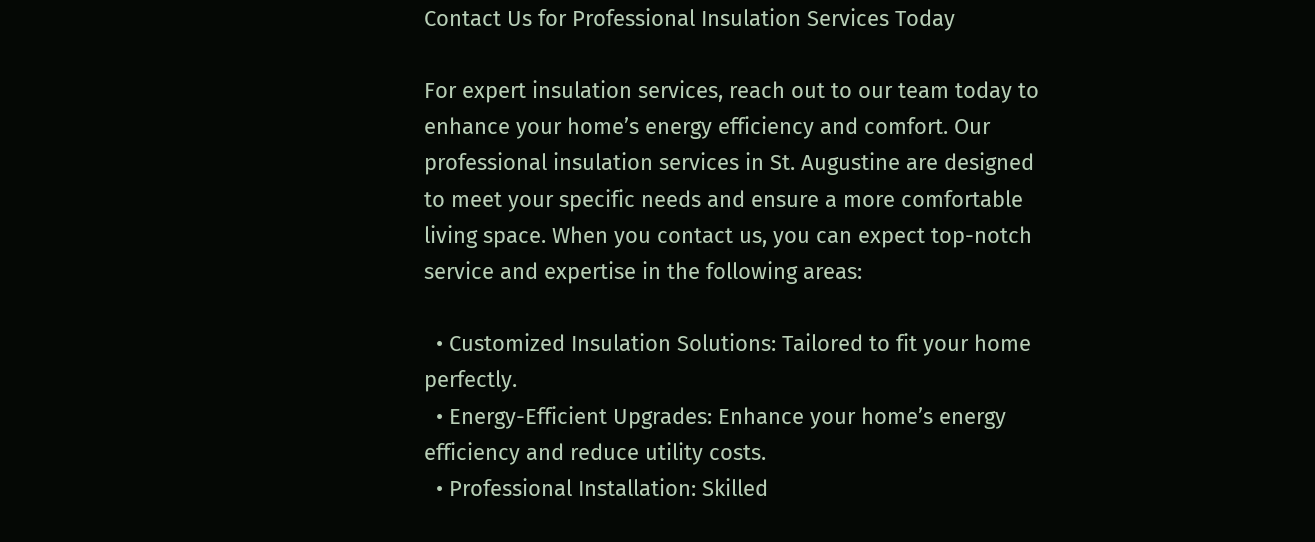Contact Us for Professional Insulation Services Today

For expert insulation services, reach out to our team today to enhance your home’s energy efficiency and comfort. Our professional insulation services in St. Augustine are designed to meet your specific needs and ensure a more comfortable living space. When you contact us, you can expect top-notch service and expertise in the following areas:

  • Customized Insulation Solutions: Tailored to fit your home perfectly.
  • Energy-Efficient Upgrades: Enhance your home’s energy efficiency and reduce utility costs.
  • Professional Installation: Skilled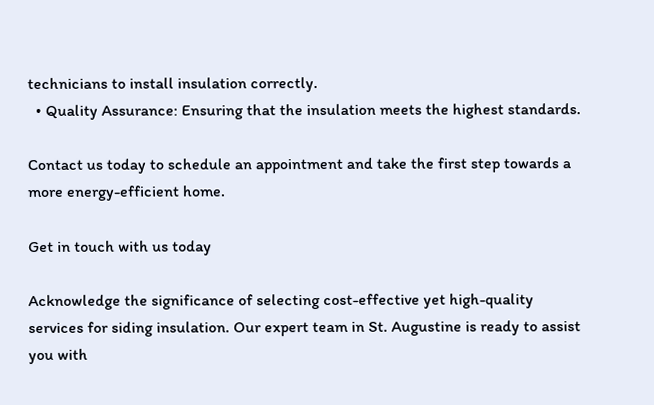technicians to install insulation correctly.
  • Quality Assurance: Ensuring that the insulation meets the highest standards.

Contact us today to schedule an appointment and take the first step towards a more energy-efficient home.

Get in touch with us today

Acknowledge the significance of selecting cost-effective yet high-quality services for siding insulation. Our expert team in St. Augustine is ready to assist you with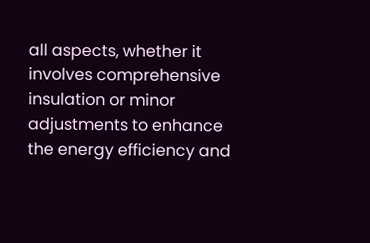all aspects, whether it involves comprehensive insulation or minor adjustments to enhance the energy efficiency and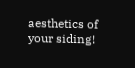aesthetics of your siding!